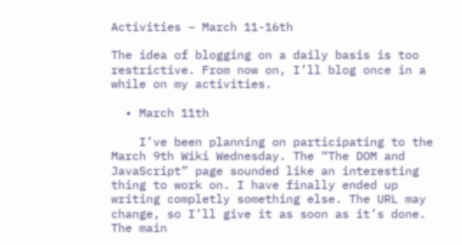Activities – March 11-16th

The idea of blogging on a daily basis is too restrictive. From now on, I’ll blog once in a while on my activities.

  • March 11th

    I’ve been planning on participating to the March 9th Wiki Wednesday. The “The DOM and JavaScript” page sounded like an interesting thing to work on. I have finally ended up writing completly something else. The URL may change, so I’ll give it as soon as it’s done. The main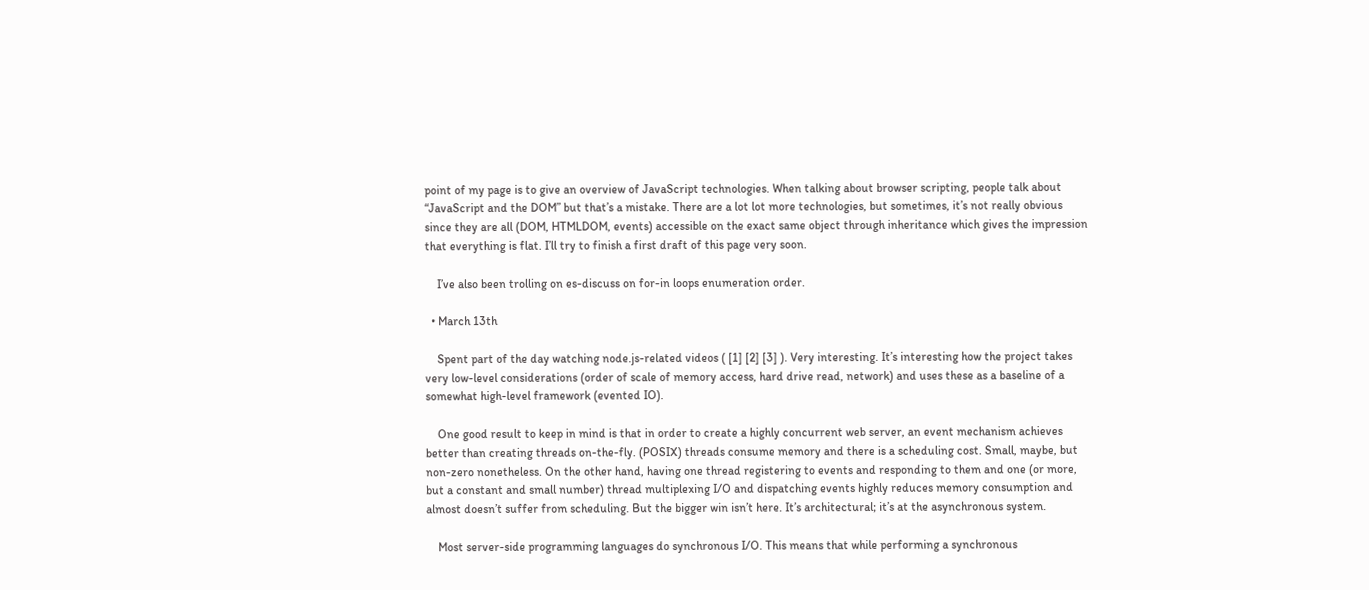point of my page is to give an overview of JavaScript technologies. When talking about browser scripting, people talk about “JavaScript and the DOM” but that’s a mistake. There are a lot lot more technologies, but sometimes, it’s not really obvious since they are all (DOM, HTMLDOM, events) accessible on the exact same object through inheritance which gives the impression that everything is flat. I’ll try to finish a first draft of this page very soon.

    I’ve also been trolling on es-discuss on for-in loops enumeration order.

  • March 13th

    Spent part of the day watching node.js-related videos ( [1] [2] [3] ). Very interesting. It’s interesting how the project takes very low-level considerations (order of scale of memory access, hard drive read, network) and uses these as a baseline of a somewhat high-level framework (evented IO).

    One good result to keep in mind is that in order to create a highly concurrent web server, an event mechanism achieves better than creating threads on-the-fly. (POSIX) threads consume memory and there is a scheduling cost. Small, maybe, but non-zero nonetheless. On the other hand, having one thread registering to events and responding to them and one (or more, but a constant and small number) thread multiplexing I/O and dispatching events highly reduces memory consumption and almost doesn’t suffer from scheduling. But the bigger win isn’t here. It’s architectural; it’s at the asynchronous system.

    Most server-side programming languages do synchronous I/O. This means that while performing a synchronous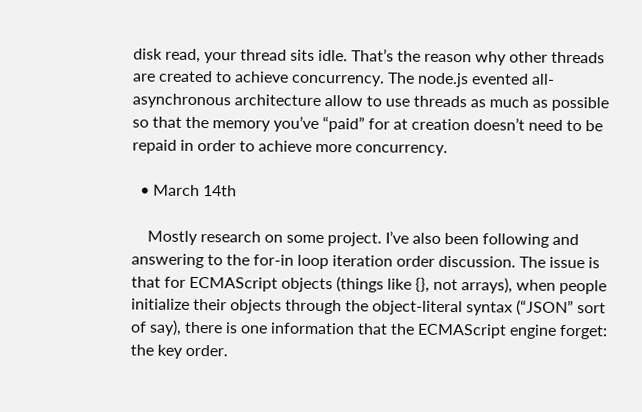disk read, your thread sits idle. That’s the reason why other threads are created to achieve concurrency. The node.js evented all-asynchronous architecture allow to use threads as much as possible so that the memory you’ve “paid” for at creation doesn’t need to be repaid in order to achieve more concurrency.

  • March 14th

    Mostly research on some project. I’ve also been following and answering to the for-in loop iteration order discussion. The issue is that for ECMAScript objects (things like {}, not arrays), when people initialize their objects through the object-literal syntax (“JSON” sort of say), there is one information that the ECMAScript engine forget: the key order.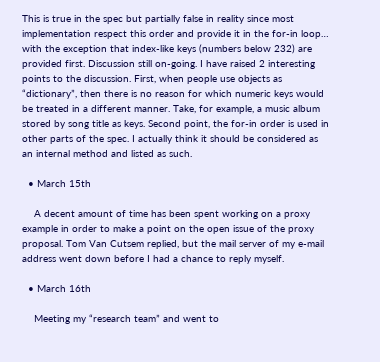This is true in the spec but partially false in reality since most implementation respect this order and provide it in the for-in loop… with the exception that index-like keys (numbers below 232) are provided first. Discussion still on-going. I have raised 2 interesting points to the discussion. First, when people use objects as “dictionary”, then there is no reason for which numeric keys would be treated in a different manner. Take, for example, a music album stored by song title as keys. Second point, the for-in order is used in other parts of the spec. I actually think it should be considered as an internal method and listed as such.

  • March 15th

    A decent amount of time has been spent working on a proxy example in order to make a point on the open issue of the proxy proposal. Tom Van Cutsem replied, but the mail server of my e-mail address went down before I had a chance to reply myself.

  • March 16th

    Meeting my “research team” and went to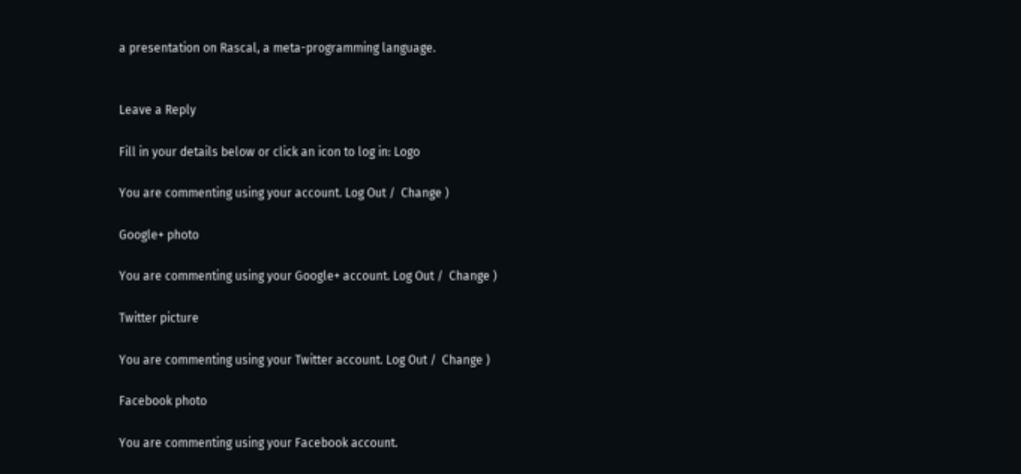a presentation on Rascal, a meta-programming language.


Leave a Reply

Fill in your details below or click an icon to log in: Logo

You are commenting using your account. Log Out /  Change )

Google+ photo

You are commenting using your Google+ account. Log Out /  Change )

Twitter picture

You are commenting using your Twitter account. Log Out /  Change )

Facebook photo

You are commenting using your Facebook account.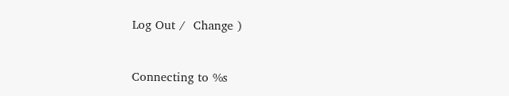Log Out /  Change )


Connecting to %s